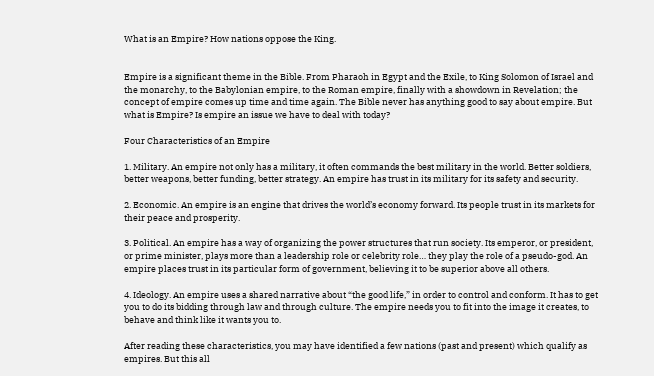What is an Empire? How nations oppose the King.


Empire is a significant theme in the Bible. From Pharaoh in Egypt and the Exile, to King Solomon of Israel and the monarchy, to the Babylonian empire, to the Roman empire, finally with a showdown in Revelation; the concept of empire comes up time and time again. The Bible never has anything good to say about empire. But what is Empire? Is empire an issue we have to deal with today?

Four Characteristics of an Empire

1. Military. An empire not only has a military, it often commands the best military in the world. Better soldiers, better weapons, better funding, better strategy. An empire has trust in its military for its safety and security.

2. Economic. An empire is an engine that drives the world’s economy forward. Its people trust in its markets for their peace and prosperity.

3. Political. An empire has a way of organizing the power structures that run society. Its emperor, or president, or prime minister, plays more than a leadership role or celebrity role… they play the role of a pseudo-god. An empire places trust in its particular form of government, believing it to be superior above all others.

4. Ideology. An empire uses a shared narrative about “the good life,” in order to control and conform. It has to get you to do its bidding through law and through culture. The empire needs you to fit into the image it creates, to behave and think like it wants you to.

After reading these characteristics, you may have identified a few nations (past and present) which qualify as empires. But this all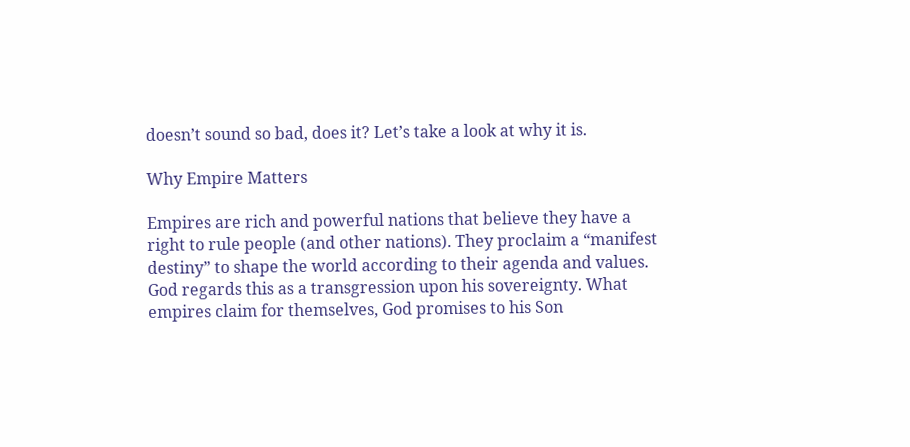doesn’t sound so bad, does it? Let’s take a look at why it is.

Why Empire Matters

Empires are rich and powerful nations that believe they have a right to rule people (and other nations). They proclaim a “manifest destiny” to shape the world according to their agenda and values. God regards this as a transgression upon his sovereignty. What empires claim for themselves, God promises to his Son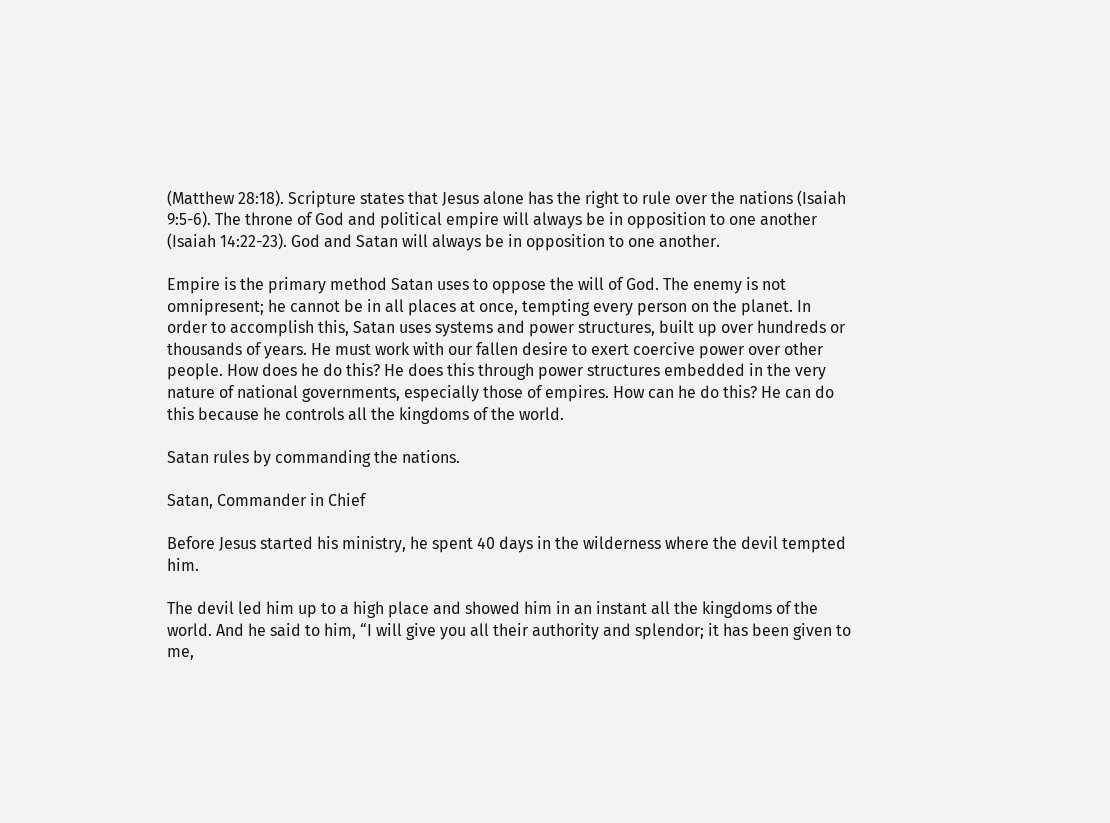(Matthew 28:18). Scripture states that Jesus alone has the right to rule over the nations (Isaiah 9:5-6). The throne of God and political empire will always be in opposition to one another (Isaiah 14:22-23). God and Satan will always be in opposition to one another.

Empire is the primary method Satan uses to oppose the will of God. The enemy is not omnipresent; he cannot be in all places at once, tempting every person on the planet. In order to accomplish this, Satan uses systems and power structures, built up over hundreds or thousands of years. He must work with our fallen desire to exert coercive power over other people. How does he do this? He does this through power structures embedded in the very nature of national governments, especially those of empires. How can he do this? He can do this because he controls all the kingdoms of the world.

Satan rules by commanding the nations.

Satan, Commander in Chief

Before Jesus started his ministry, he spent 40 days in the wilderness where the devil tempted him.

The devil led him up to a high place and showed him in an instant all the kingdoms of the world. And he said to him, “I will give you all their authority and splendor; it has been given to me,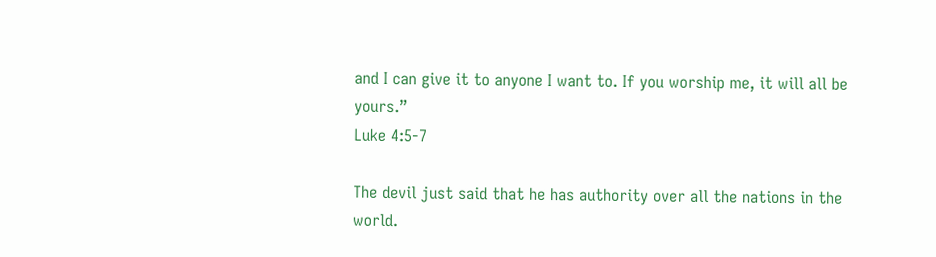and I can give it to anyone I want to. If you worship me, it will all be yours.”
Luke 4:5-7

The devil just said that he has authority over all the nations in the world.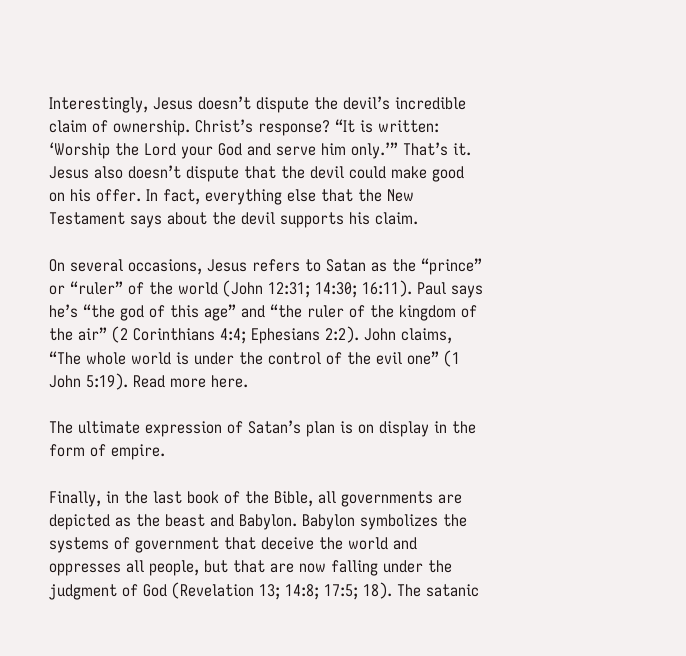Interestingly, Jesus doesn’t dispute the devil’s incredible claim of ownership. Christ’s response? “It is written: ‘Worship the Lord your God and serve him only.’” That’s it. Jesus also doesn’t dispute that the devil could make good on his offer. In fact, everything else that the New Testament says about the devil supports his claim.

On several occasions, Jesus refers to Satan as the “prince” or “ruler” of the world (John 12:31; 14:30; 16:11). Paul says he’s “the god of this age” and “the ruler of the kingdom of the air” (2 Corinthians 4:4; Ephesians 2:2). John claims, “The whole world is under the control of the evil one” (1 John 5:19). Read more here.

The ultimate expression of Satan’s plan is on display in the form of empire.

Finally, in the last book of the Bible, all governments are depicted as the beast and Babylon. Babylon symbolizes the systems of government that deceive the world and oppresses all people, but that are now falling under the judgment of God (Revelation 13; 14:8; 17:5; 18). The satanic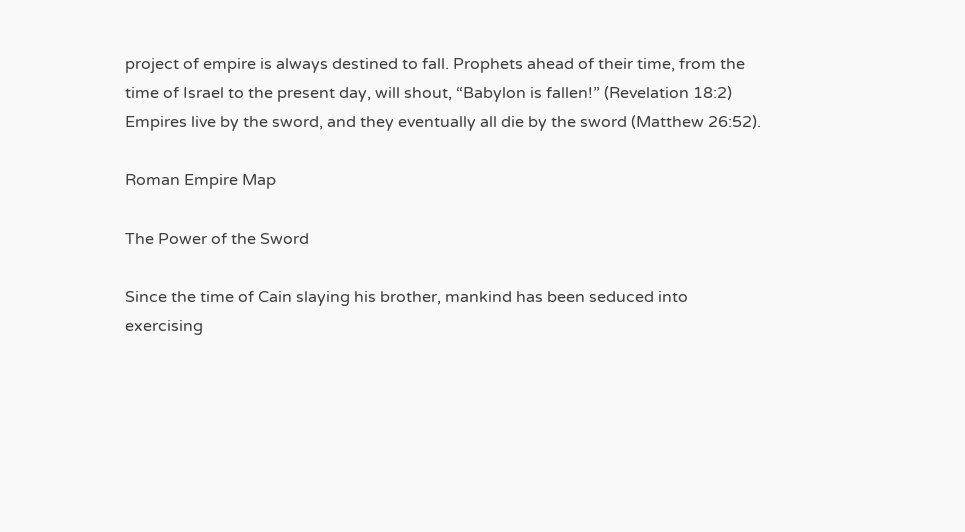project of empire is always destined to fall. Prophets ahead of their time, from the time of Israel to the present day, will shout, “Babylon is fallen!” (Revelation 18:2) Empires live by the sword, and they eventually all die by the sword (Matthew 26:52).

Roman Empire Map

The Power of the Sword

Since the time of Cain slaying his brother, mankind has been seduced into exercising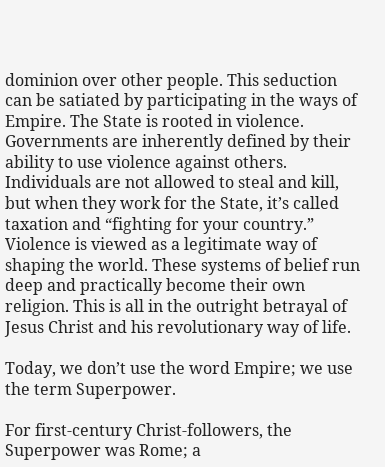dominion over other people. This seduction can be satiated by participating in the ways of Empire. The State is rooted in violence. Governments are inherently defined by their ability to use violence against others. Individuals are not allowed to steal and kill, but when they work for the State, it’s called taxation and “fighting for your country.” Violence is viewed as a legitimate way of shaping the world. These systems of belief run deep and practically become their own religion. This is all in the outright betrayal of Jesus Christ and his revolutionary way of life.

Today, we don’t use the word Empire; we use the term Superpower.

For first-century Christ-followers, the Superpower was Rome; a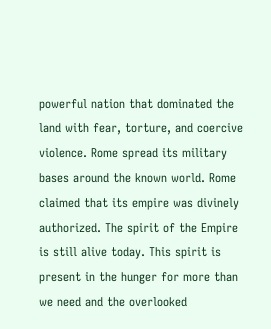powerful nation that dominated the land with fear, torture, and coercive violence. Rome spread its military bases around the known world. Rome claimed that its empire was divinely authorized. The spirit of the Empire is still alive today. This spirit is present in the hunger for more than we need and the overlooked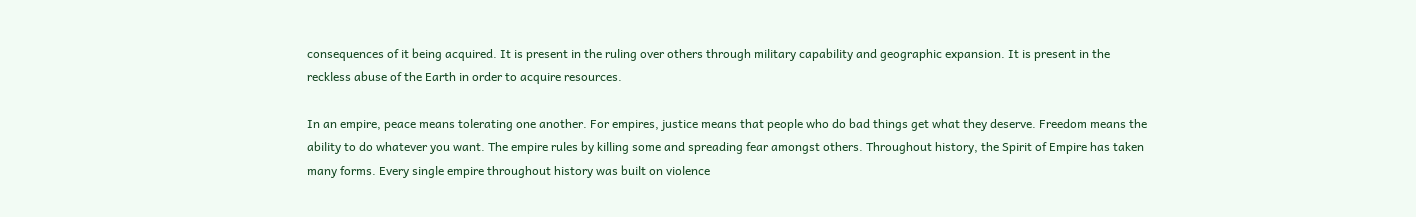consequences of it being acquired. It is present in the ruling over others through military capability and geographic expansion. It is present in the reckless abuse of the Earth in order to acquire resources.

In an empire, peace means tolerating one another. For empires, justice means that people who do bad things get what they deserve. Freedom means the ability to do whatever you want. The empire rules by killing some and spreading fear amongst others. Throughout history, the Spirit of Empire has taken many forms. Every single empire throughout history was built on violence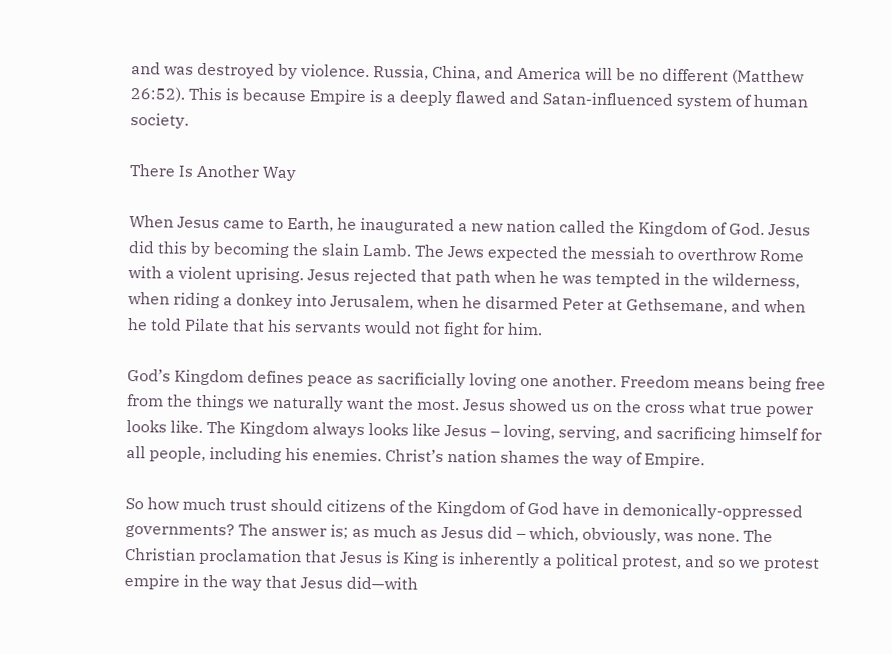and was destroyed by violence. Russia, China, and America will be no different (Matthew 26:52). This is because Empire is a deeply flawed and Satan-influenced system of human society.

There Is Another Way

When Jesus came to Earth, he inaugurated a new nation called the Kingdom of God. Jesus did this by becoming the slain Lamb. The Jews expected the messiah to overthrow Rome with a violent uprising. Jesus rejected that path when he was tempted in the wilderness, when riding a donkey into Jerusalem, when he disarmed Peter at Gethsemane, and when he told Pilate that his servants would not fight for him.

God’s Kingdom defines peace as sacrificially loving one another. Freedom means being free from the things we naturally want the most. Jesus showed us on the cross what true power looks like. The Kingdom always looks like Jesus – loving, serving, and sacrificing himself for all people, including his enemies. Christ’s nation shames the way of Empire.

So how much trust should citizens of the Kingdom of God have in demonically-oppressed governments? The answer is; as much as Jesus did – which, obviously, was none. The Christian proclamation that Jesus is King is inherently a political protest, and so we protest empire in the way that Jesus did—with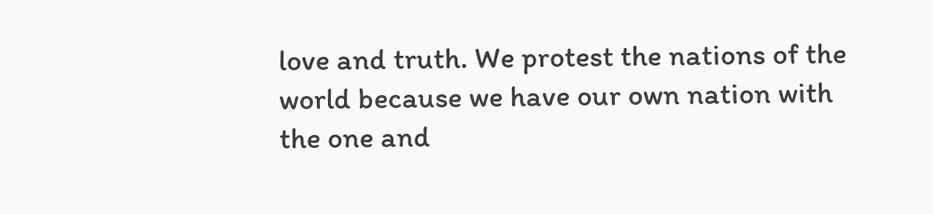love and truth. We protest the nations of the world because we have our own nation with the one and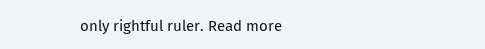only rightful ruler. Read more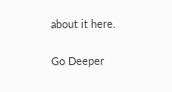about it here.

Go Deeper